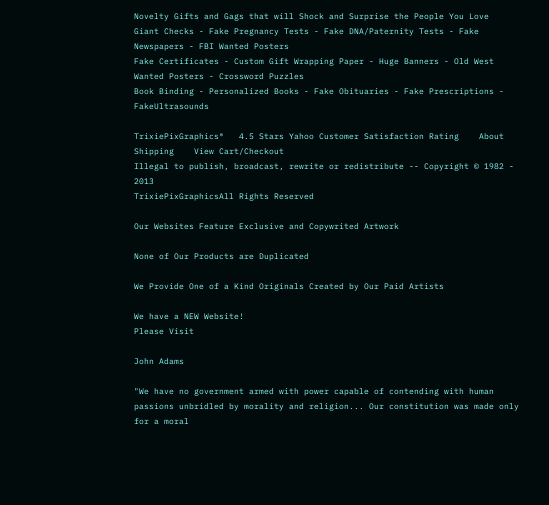Novelty Gifts and Gags that will Shock and Surprise the People You Love
Giant Checks - Fake Pregnancy Tests - Fake DNA/Paternity Tests - Fake Newspapers - FBI Wanted Posters
Fake Certificates - Custom Gift Wrapping Paper - Huge Banners - Old West Wanted Posters - Crossword Puzzles
Book Binding - Personalized Books - Fake Obituaries - Fake Prescriptions - FakeUltrasounds

TrixiePixGraphics®   4.5 Stars Yahoo Customer Satisfaction Rating    About Shipping    View Cart/Checkout
Illegal to publish, broadcast, rewrite or redistribute -- Copyright © 1982 - 2013
TrixiePixGraphicsAll Rights Reserved

Our Websites Feature Exclusive and Copywrited Artwork

None of Our Products are Duplicated

We Provide One of a Kind Originals Created by Our Paid Artists

We have a NEW Website!
Please Visit

John Adams

"We have no government armed with power capable of contending with human passions unbridled by morality and religion... Our constitution was made only for a moral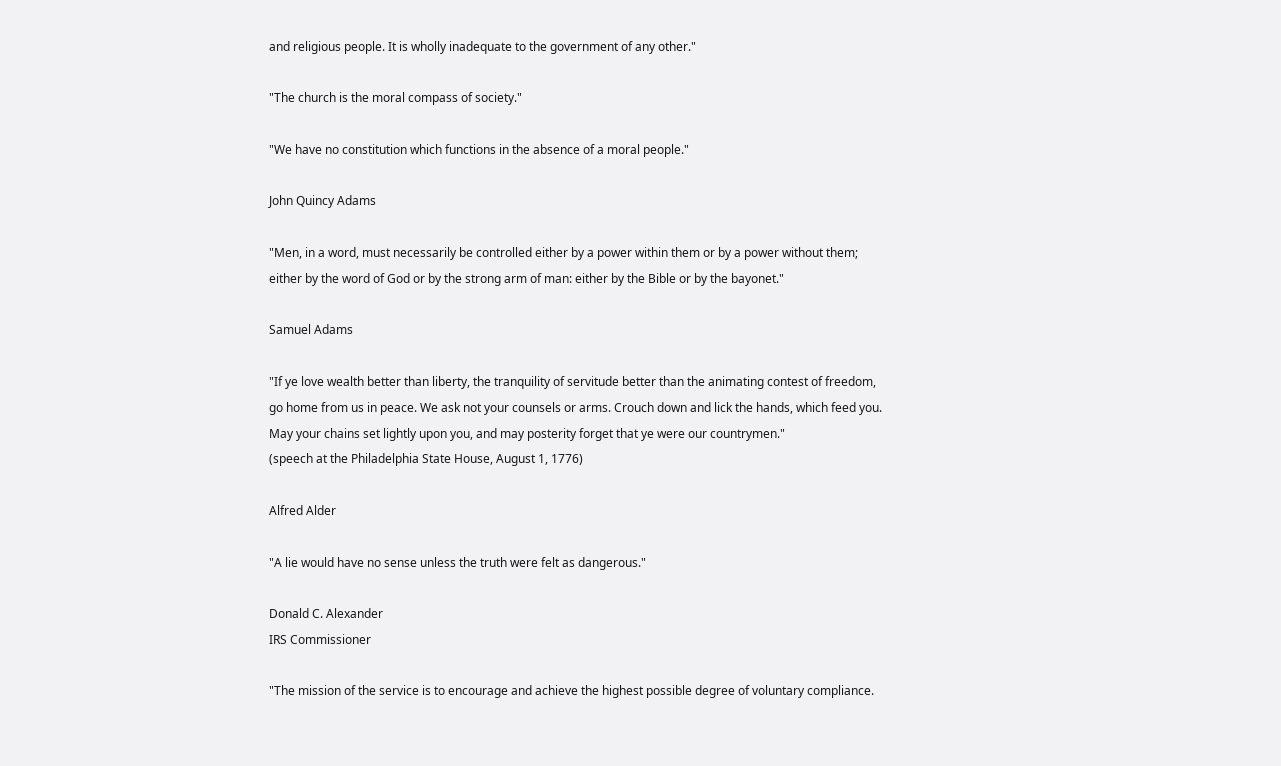and religious people. It is wholly inadequate to the government of any other."

"The church is the moral compass of society."

"We have no constitution which functions in the absence of a moral people."

John Quincy Adams

"Men, in a word, must necessarily be controlled either by a power within them or by a power without them; either by the word of God or by the strong arm of man: either by the Bible or by the bayonet."

Samuel Adams

"If ye love wealth better than liberty, the tranquility of servitude better than the animating contest of freedom, go home from us in peace. We ask not your counsels or arms. Crouch down and lick the hands, which feed you. May your chains set lightly upon you, and may posterity forget that ye were our countrymen."
(speech at the Philadelphia State House, August 1, 1776)

Alfred Alder

"A lie would have no sense unless the truth were felt as dangerous."

Donald C. Alexander
IRS Commissioner

"The mission of the service is to encourage and achieve the highest possible degree of voluntary compliance.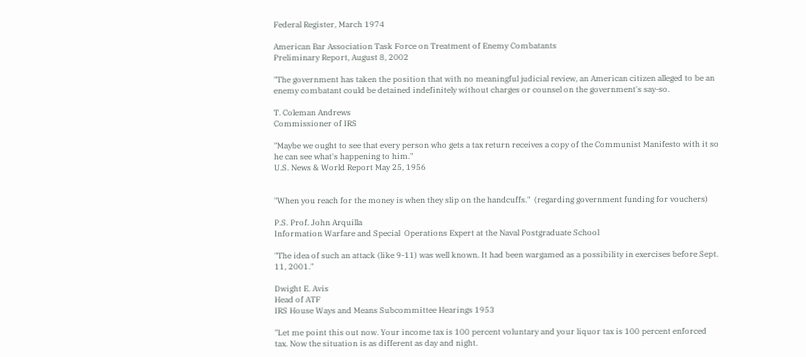Federal Register, March 1974

American Bar Association Task Force on Treatment of Enemy Combatants
Preliminary Report, August 8, 2002

"The government has taken the position that with no meaningful judicial review, an American citizen alleged to be an enemy combatant could be detained indefinitely without charges or counsel on the government's say-so.

T. Coleman Andrews
Commissioner of IRS

"Maybe we ought to see that every person who gets a tax return receives a copy of the Communist Manifesto with it so he can see what's happening to him."
U.S. News & World Report May 25, 1956


"When you reach for the money is when they slip on the handcuffs."  (regarding government funding for vouchers)

P.S. Prof. John Arquilla
Information Warfare and Special  Operations Expert at the Naval Postgraduate School

"The idea of such an attack (like 9-11) was well known. It had been wargamed as a possibility in exercises before Sept. 11, 2001."

Dwight E. Avis
Head of ATF
IRS House Ways and Means Subcommittee Hearings 1953

"Let me point this out now. Your income tax is 100 percent voluntary and your liquor tax is 100 percent enforced tax. Now the situation is as different as day and night.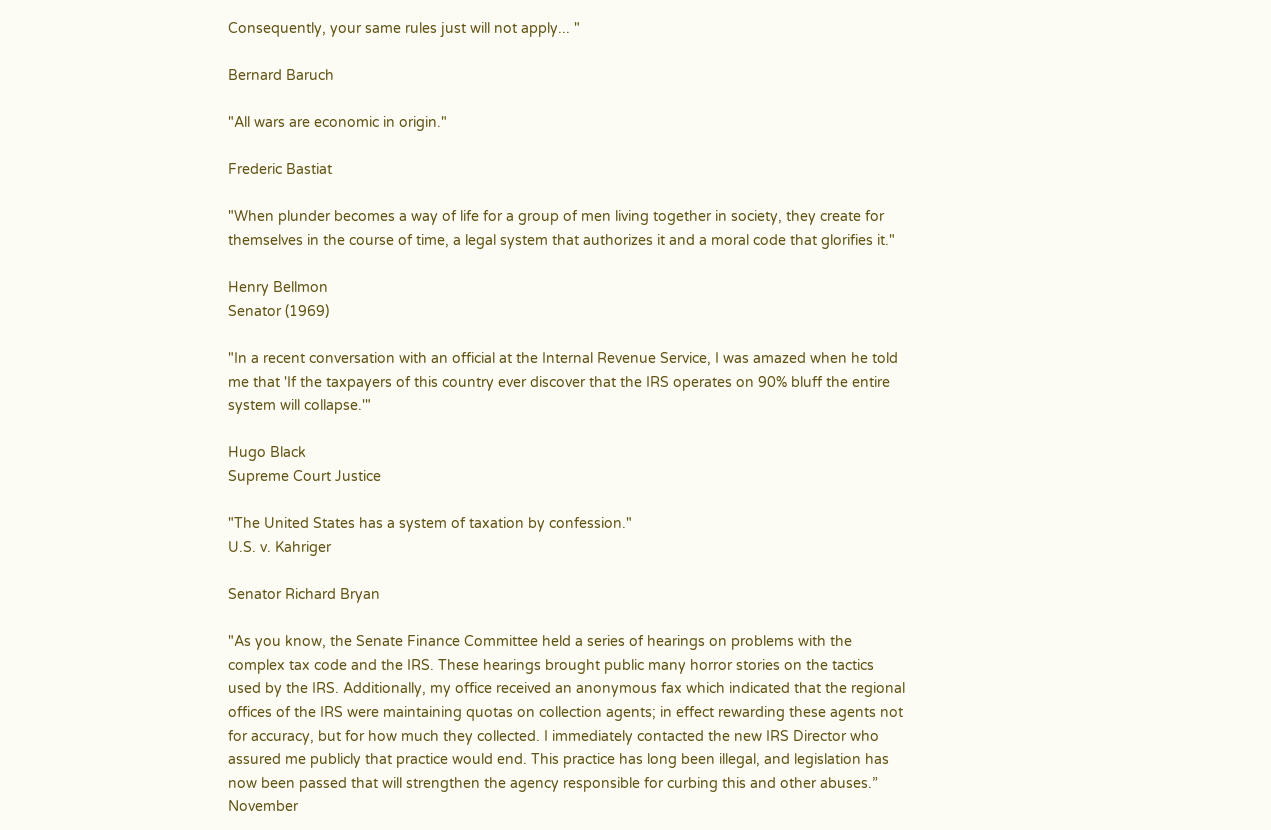Consequently, your same rules just will not apply... "

Bernard Baruch

"All wars are economic in origin."

Frederic Bastiat

"When plunder becomes a way of life for a group of men living together in society, they create for themselves in the course of time, a legal system that authorizes it and a moral code that glorifies it."

Henry Bellmon
Senator (1969)

"In a recent conversation with an official at the Internal Revenue Service, I was amazed when he told me that 'If the taxpayers of this country ever discover that the IRS operates on 90% bluff the entire system will collapse.'"

Hugo Black
Supreme Court Justice

"The United States has a system of taxation by confession."
U.S. v. Kahriger

Senator Richard Bryan

"As you know, the Senate Finance Committee held a series of hearings on problems with the complex tax code and the IRS. These hearings brought public many horror stories on the tactics used by the IRS. Additionally, my office received an anonymous fax which indicated that the regional offices of the IRS were maintaining quotas on collection agents; in effect rewarding these agents not for accuracy, but for how much they collected. I immediately contacted the new IRS Director who assured me publicly that practice would end. This practice has long been illegal, and legislation has now been passed that will strengthen the agency responsible for curbing this and other abuses.”
November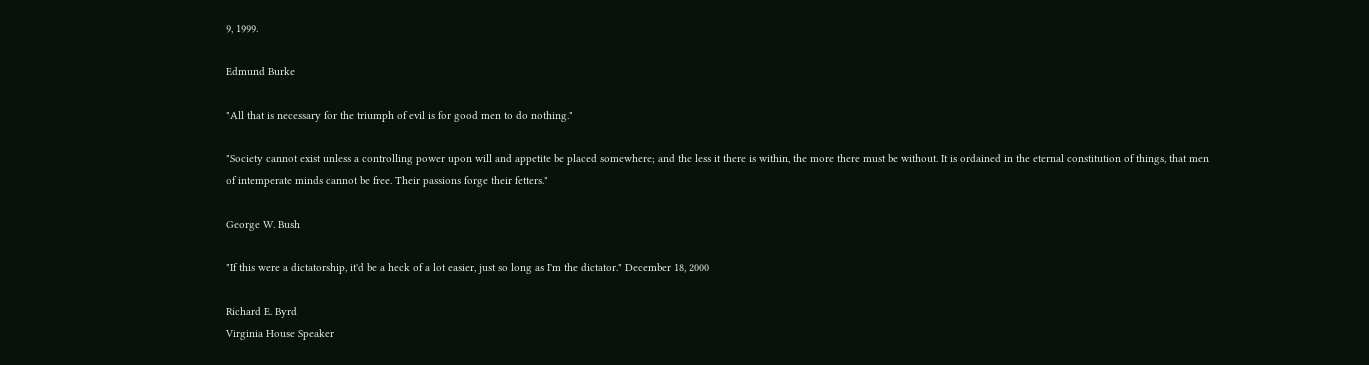9, 1999.

Edmund Burke

"All that is necessary for the triumph of evil is for good men to do nothing."

"Society cannot exist unless a controlling power upon will and appetite be placed somewhere; and the less it there is within, the more there must be without. It is ordained in the eternal constitution of things, that men of intemperate minds cannot be free. Their passions forge their fetters."

George W. Bush

"If this were a dictatorship, it'd be a heck of a lot easier, just so long as I'm the dictator." December 18, 2000

Richard E. Byrd
Virginia House Speaker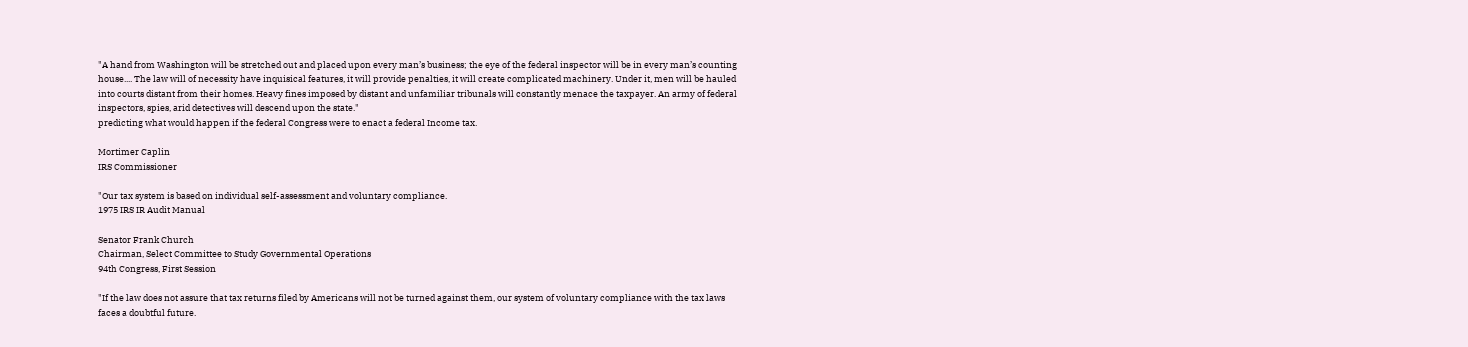"A hand from Washington will be stretched out and placed upon every man’s business; the eye of the federal inspector will be in every man’s counting house.... The law will of necessity have inquisical features, it will provide penalties, it will create complicated machinery. Under it, men will be hauled into courts distant from their homes. Heavy fines imposed by distant and unfamiliar tribunals will constantly menace the taxpayer. An army of federal inspectors, spies, arid detectives will descend upon the state."
predicting what would happen if the federal Congress were to enact a federal Income tax.

Mortimer Caplin
IRS Commissioner

"Our tax system is based on individual self-assessment and voluntary compliance.
1975 IRS IR Audit Manual

Senator Frank Church
Chairman, Select Committee to Study Governmental Operations
94th Congress, First Session

"If the law does not assure that tax returns filed by Americans will not be turned against them, our system of voluntary compliance with the tax laws faces a doubtful future.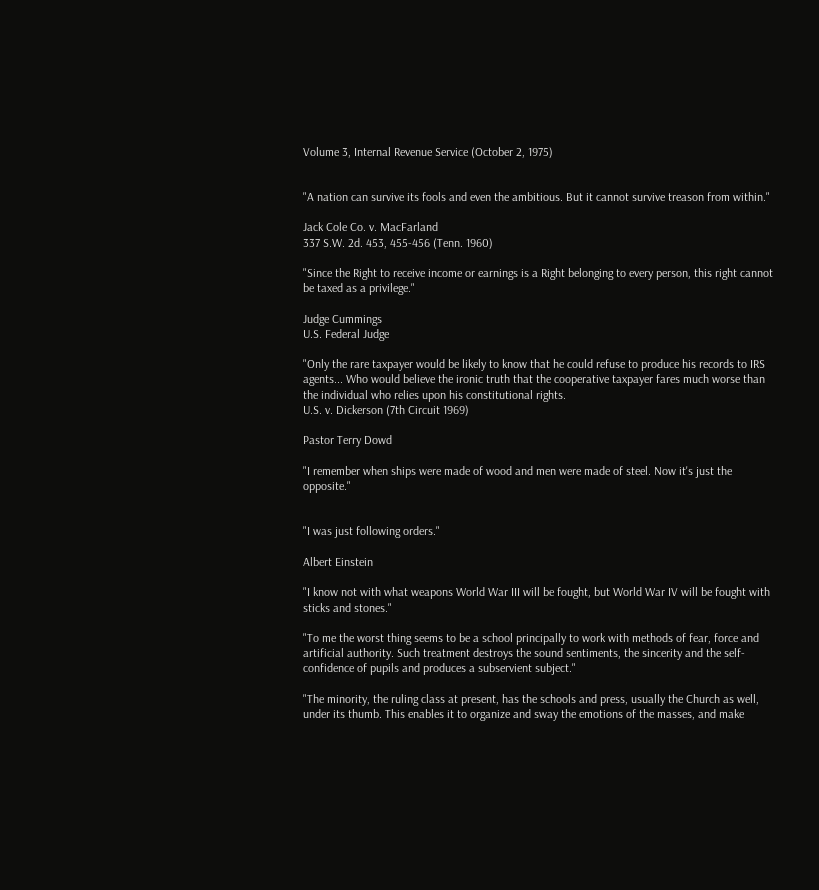Volume 3, Internal Revenue Service (October 2, 1975)


"A nation can survive its fools and even the ambitious. But it cannot survive treason from within."

Jack Cole Co. v. MacFarland
337 S.W. 2d. 453, 455-456 (Tenn. 1960)

"Since the Right to receive income or earnings is a Right belonging to every person, this right cannot be taxed as a privilege."

Judge Cummings
U.S. Federal Judge

"Only the rare taxpayer would be likely to know that he could refuse to produce his records to IRS agents... Who would believe the ironic truth that the cooperative taxpayer fares much worse than the individual who relies upon his constitutional rights.
U.S. v. Dickerson (7th Circuit 1969)

Pastor Terry Dowd

"I remember when ships were made of wood and men were made of steel. Now it's just the opposite."


"I was just following orders."

Albert Einstein

"I know not with what weapons World War III will be fought, but World War IV will be fought with sticks and stones."

"To me the worst thing seems to be a school principally to work with methods of fear, force and artificial authority. Such treatment destroys the sound sentiments, the sincerity and the self-confidence of pupils and produces a subservient subject."

"The minority, the ruling class at present, has the schools and press, usually the Church as well, under its thumb. This enables it to organize and sway the emotions of the masses, and make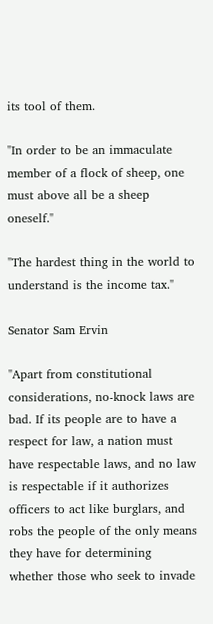its tool of them.

"In order to be an immaculate member of a flock of sheep, one must above all be a sheep oneself."

"The hardest thing in the world to understand is the income tax."

Senator Sam Ervin

"Apart from constitutional considerations, no-knock laws are bad. If its people are to have a respect for law, a nation must have respectable laws, and no law is respectable if it authorizes officers to act like burglars, and robs the people of the only means they have for determining whether those who seek to invade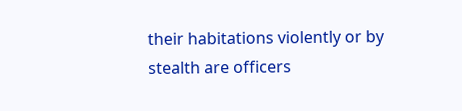their habitations violently or by stealth are officers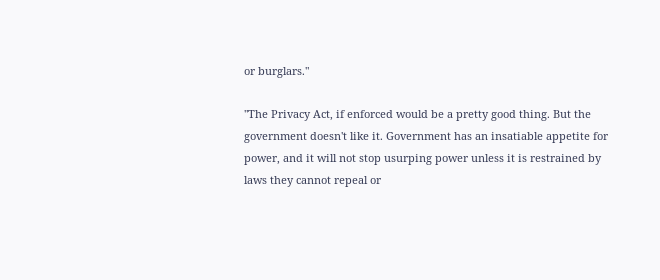or burglars."

"The Privacy Act, if enforced would be a pretty good thing. But the government doesn't like it. Government has an insatiable appetite for power, and it will not stop usurping power unless it is restrained by laws they cannot repeal or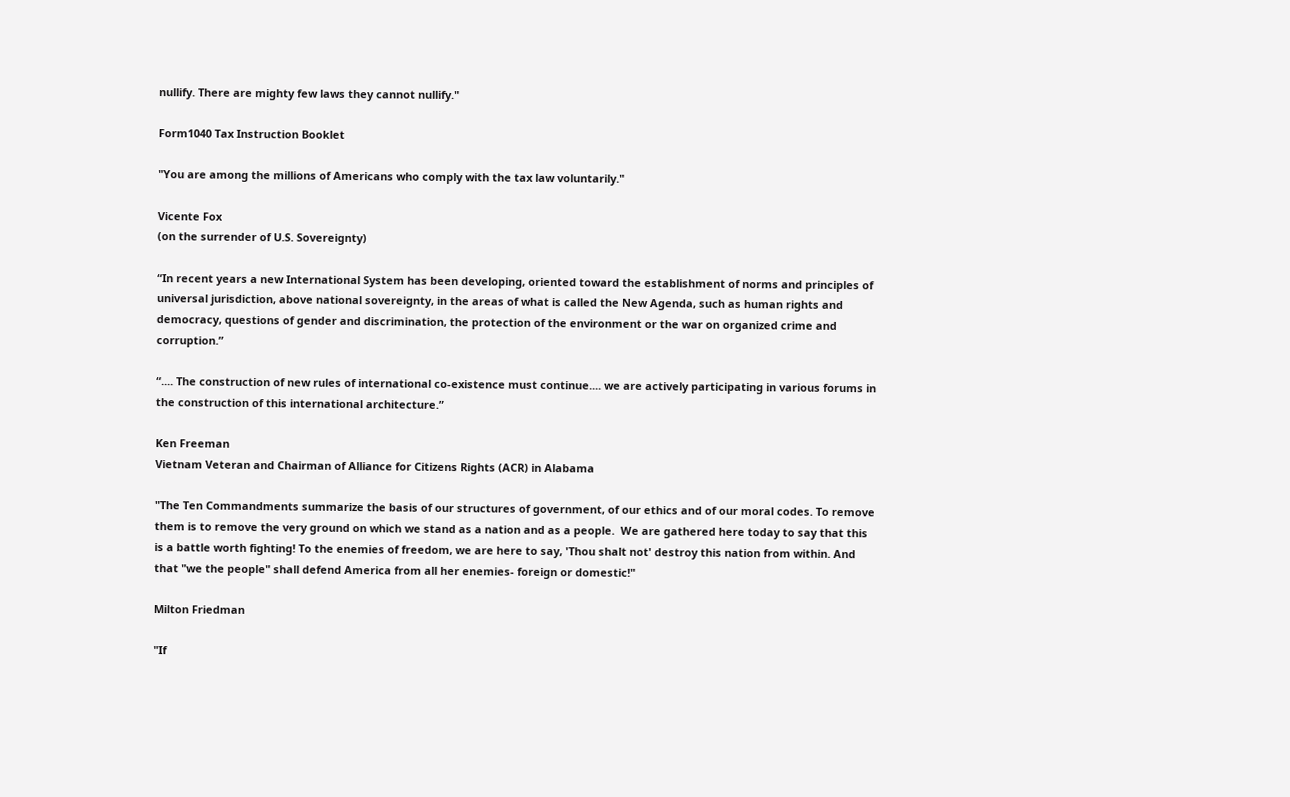nullify. There are mighty few laws they cannot nullify."

Form1040 Tax Instruction Booklet

"You are among the millions of Americans who comply with the tax law voluntarily."

Vicente Fox
(on the surrender of U.S. Sovereignty)

“In recent years a new International System has been developing, oriented toward the establishment of norms and principles of universal jurisdiction, above national sovereignty, in the areas of what is called the New Agenda, such as human rights and democracy, questions of gender and discrimination, the protection of the environment or the war on organized crime and corruption.”

“.... The construction of new rules of international co-existence must continue.... we are actively participating in various forums in the construction of this international architecture.”

Ken Freeman
Vietnam Veteran and Chairman of Alliance for Citizens Rights (ACR) in Alabama

"The Ten Commandments summarize the basis of our structures of government, of our ethics and of our moral codes. To remove them is to remove the very ground on which we stand as a nation and as a people.  We are gathered here today to say that this is a battle worth fighting! To the enemies of freedom, we are here to say, 'Thou shalt not' destroy this nation from within. And that "we the people" shall defend America from all her enemies- foreign or domestic!"

Milton Friedman

"If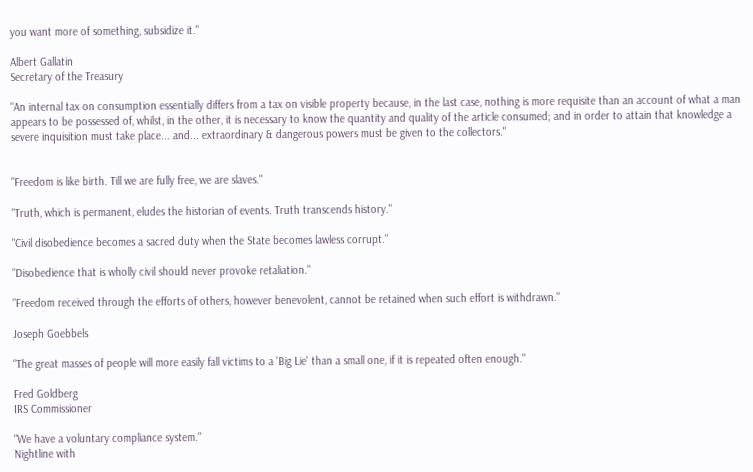you want more of something, subsidize it."

Albert Gallatin
Secretary of the Treasury

"An internal tax on consumption essentially differs from a tax on visible property because, in the last case, nothing is more requisite than an account of what a man appears to be possessed of, whilst, in the other, it is necessary to know the quantity and quality of the article consumed; and in order to attain that knowledge a severe inquisition must take place... and... extraordinary & dangerous powers must be given to the collectors."


"Freedom is like birth. Till we are fully free, we are slaves."

"Truth, which is permanent, eludes the historian of events. Truth transcends history."

"Civil disobedience becomes a sacred duty when the State becomes lawless corrupt."

"Disobedience that is wholly civil should never provoke retaliation."

"Freedom received through the efforts of others, however benevolent, cannot be retained when such effort is withdrawn."

Joseph Goebbels

"The great masses of people will more easily fall victims to a 'Big Lie' than a small one, if it is repeated often enough."

Fred Goldberg
IRS Commissioner

"We have a voluntary compliance system."
Nightline with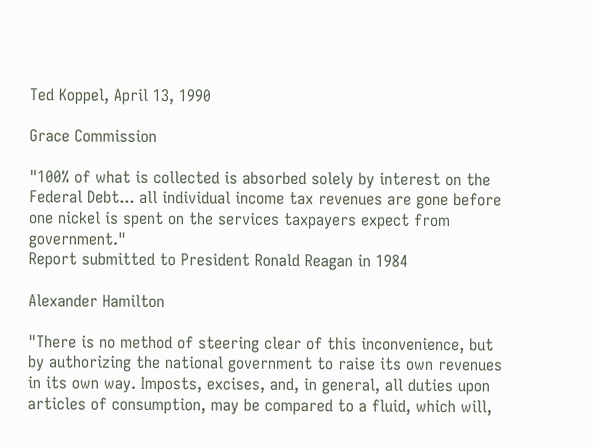Ted Koppel, April 13, 1990

Grace Commission

"100% of what is collected is absorbed solely by interest on the Federal Debt... all individual income tax revenues are gone before one nickel is spent on the services taxpayers expect from government."
Report submitted to President Ronald Reagan in 1984

Alexander Hamilton

"There is no method of steering clear of this inconvenience, but by authorizing the national government to raise its own revenues in its own way. Imposts, excises, and, in general, all duties upon articles of consumption, may be compared to a fluid, which will,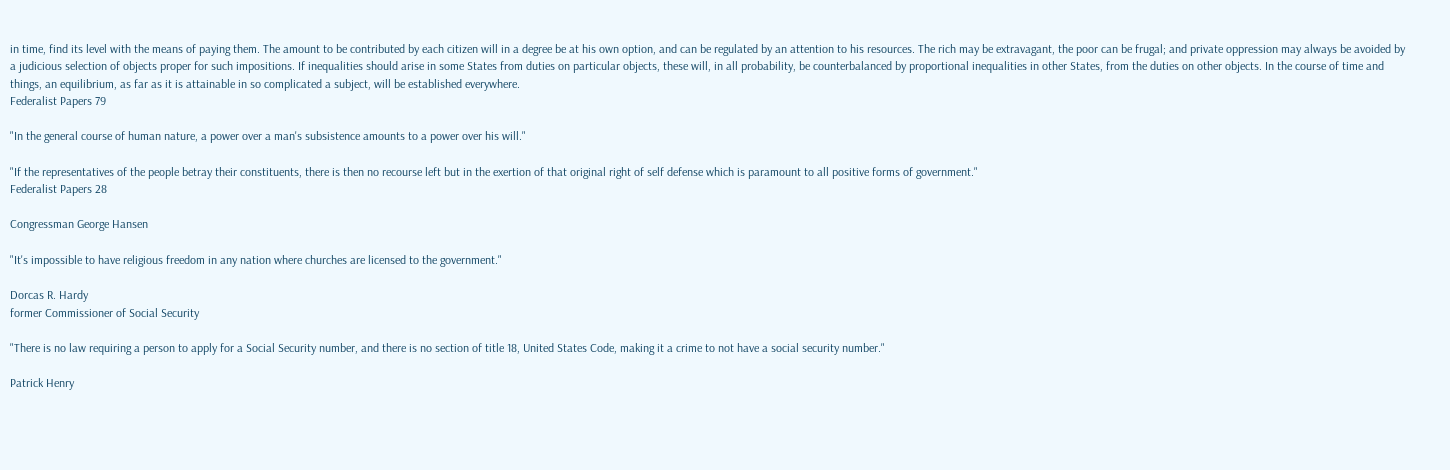in time, find its level with the means of paying them. The amount to be contributed by each citizen will in a degree be at his own option, and can be regulated by an attention to his resources. The rich may be extravagant, the poor can be frugal; and private oppression may always be avoided by a judicious selection of objects proper for such impositions. If inequalities should arise in some States from duties on particular objects, these will, in all probability, be counterbalanced by proportional inequalities in other States, from the duties on other objects. In the course of time and things, an equilibrium, as far as it is attainable in so complicated a subject, will be established everywhere.
Federalist Papers 79

"In the general course of human nature, a power over a man's subsistence amounts to a power over his will."

"If the representatives of the people betray their constituents, there is then no recourse left but in the exertion of that original right of self defense which is paramount to all positive forms of government."
Federalist Papers 28

Congressman George Hansen

"It's impossible to have religious freedom in any nation where churches are licensed to the government."

Dorcas R. Hardy
former Commissioner of Social Security

"There is no law requiring a person to apply for a Social Security number, and there is no section of title 18, United States Code, making it a crime to not have a social security number."

Patrick Henry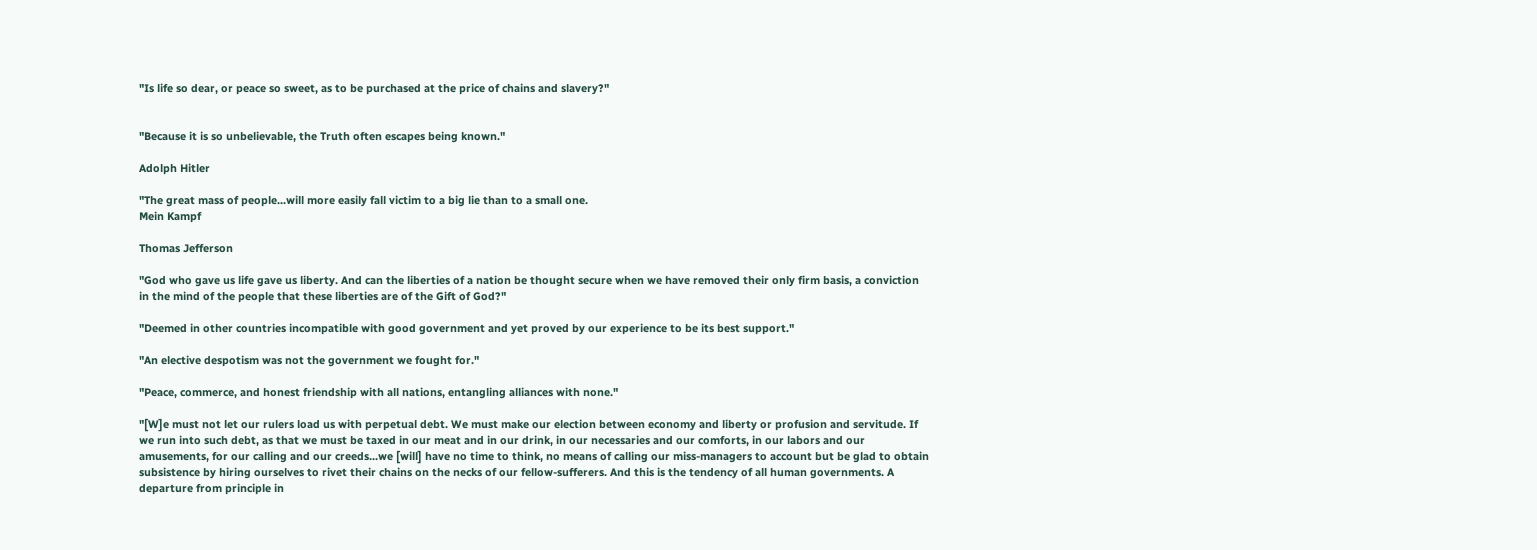"Is life so dear, or peace so sweet, as to be purchased at the price of chains and slavery?"


"Because it is so unbelievable, the Truth often escapes being known."

Adolph Hitler

"The great mass of people...will more easily fall victim to a big lie than to a small one.
Mein Kampf

Thomas Jefferson

"God who gave us life gave us liberty. And can the liberties of a nation be thought secure when we have removed their only firm basis, a conviction in the mind of the people that these liberties are of the Gift of God?"

"Deemed in other countries incompatible with good government and yet proved by our experience to be its best support."

"An elective despotism was not the government we fought for."

"Peace, commerce, and honest friendship with all nations, entangling alliances with none."

"[W]e must not let our rulers load us with perpetual debt. We must make our election between economy and liberty or profusion and servitude. If we run into such debt, as that we must be taxed in our meat and in our drink, in our necessaries and our comforts, in our labors and our amusements, for our calling and our creeds...we [will] have no time to think, no means of calling our miss-managers to account but be glad to obtain subsistence by hiring ourselves to rivet their chains on the necks of our fellow-sufferers. And this is the tendency of all human governments. A departure from principle in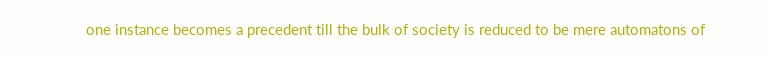one instance becomes a precedent till the bulk of society is reduced to be mere automatons of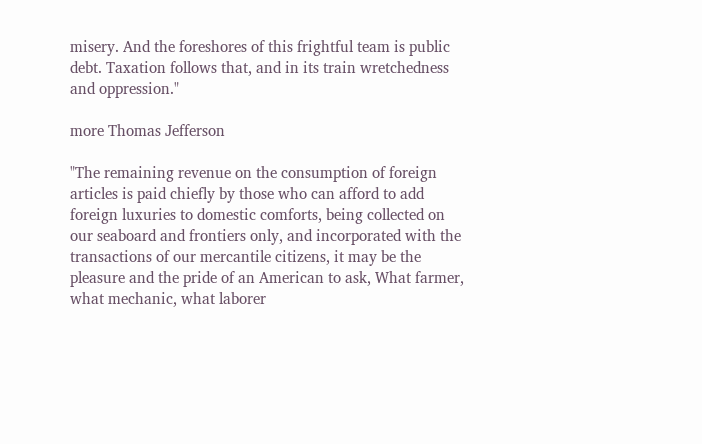misery. And the foreshores of this frightful team is public debt. Taxation follows that, and in its train wretchedness and oppression."

more Thomas Jefferson

"The remaining revenue on the consumption of foreign articles is paid chiefly by those who can afford to add foreign luxuries to domestic comforts, being collected on our seaboard and frontiers only, and incorporated with the transactions of our mercantile citizens, it may be the pleasure and the pride of an American to ask, What farmer, what mechanic, what laborer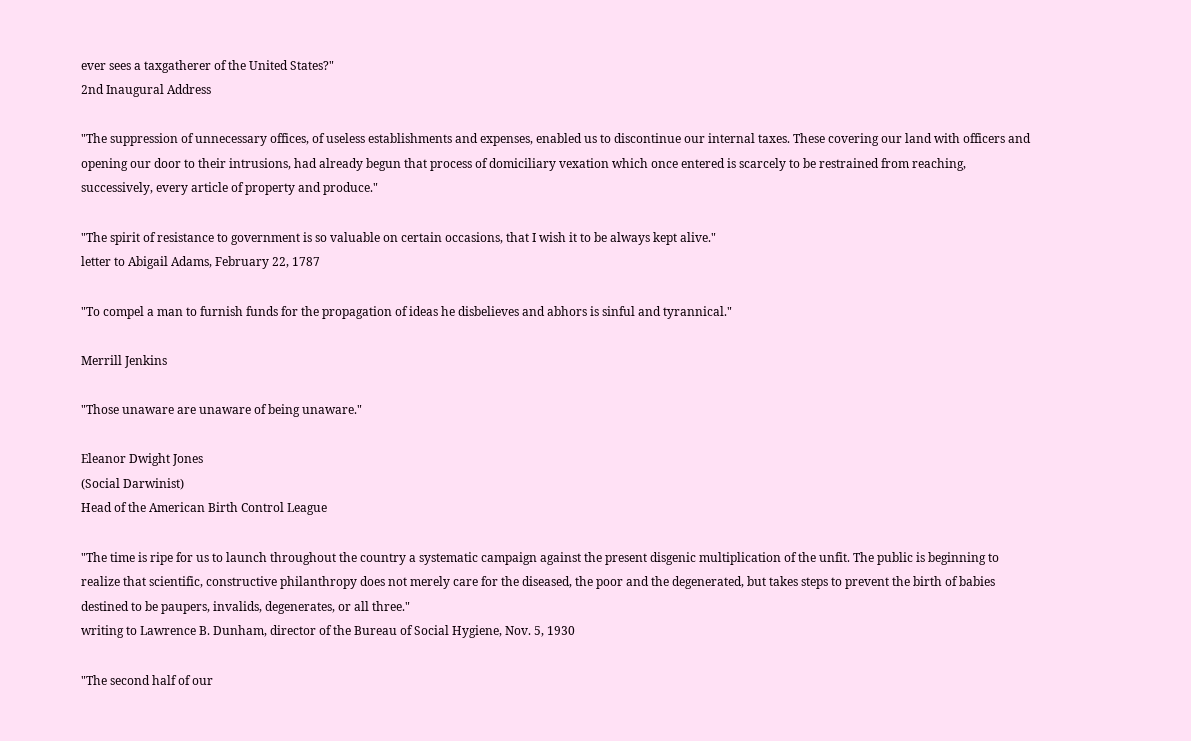ever sees a taxgatherer of the United States?"
2nd Inaugural Address

"The suppression of unnecessary offices, of useless establishments and expenses, enabled us to discontinue our internal taxes. These covering our land with officers and opening our door to their intrusions, had already begun that process of domiciliary vexation which once entered is scarcely to be restrained from reaching, successively, every article of property and produce."

"The spirit of resistance to government is so valuable on certain occasions, that I wish it to be always kept alive."
letter to Abigail Adams, February 22, 1787

"To compel a man to furnish funds for the propagation of ideas he disbelieves and abhors is sinful and tyrannical."

Merrill Jenkins

"Those unaware are unaware of being unaware."

Eleanor Dwight Jones
(Social Darwinist)
Head of the American Birth Control League

"The time is ripe for us to launch throughout the country a systematic campaign against the present disgenic multiplication of the unfit. The public is beginning to realize that scientific, constructive philanthropy does not merely care for the diseased, the poor and the degenerated, but takes steps to prevent the birth of babies destined to be paupers, invalids, degenerates, or all three."
writing to Lawrence B. Dunham, director of the Bureau of Social Hygiene, Nov. 5, 1930

"The second half of our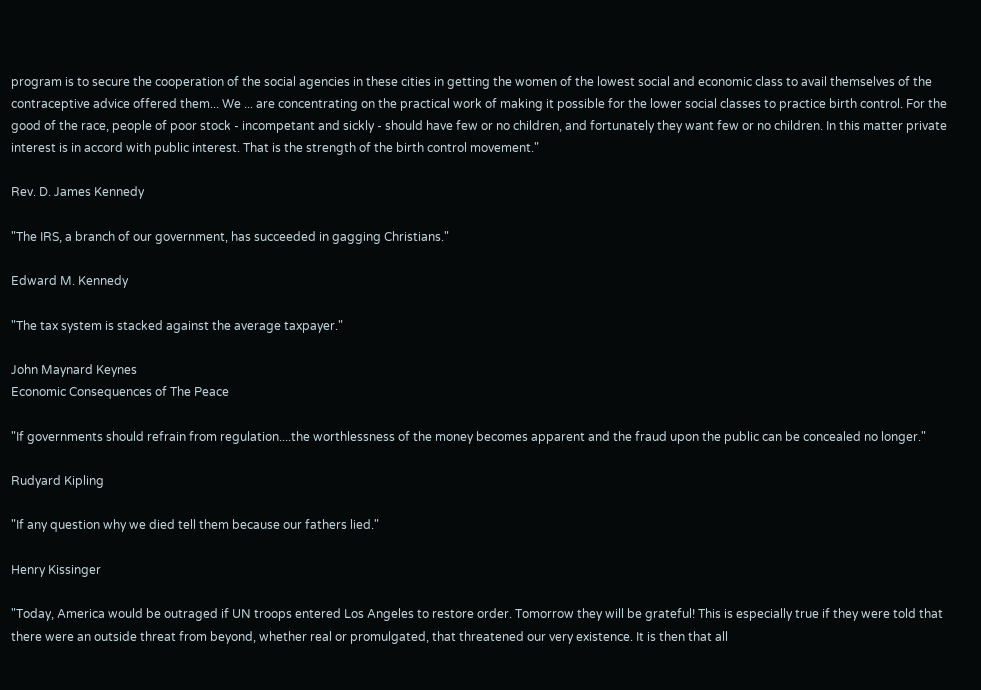program is to secure the cooperation of the social agencies in these cities in getting the women of the lowest social and economic class to avail themselves of the contraceptive advice offered them... We ... are concentrating on the practical work of making it possible for the lower social classes to practice birth control. For the good of the race, people of poor stock - incompetant and sickly - should have few or no children, and fortunately they want few or no children. In this matter private interest is in accord with public interest. That is the strength of the birth control movement."

Rev. D. James Kennedy

"The IRS, a branch of our government, has succeeded in gagging Christians."

Edward M. Kennedy

"The tax system is stacked against the average taxpayer."

John Maynard Keynes
Economic Consequences of The Peace

"If governments should refrain from regulation....the worthlessness of the money becomes apparent and the fraud upon the public can be concealed no longer."

Rudyard Kipling

"If any question why we died tell them because our fathers lied."

Henry Kissinger

"Today, America would be outraged if UN troops entered Los Angeles to restore order. Tomorrow they will be grateful! This is especially true if they were told that there were an outside threat from beyond, whether real or promulgated, that threatened our very existence. It is then that all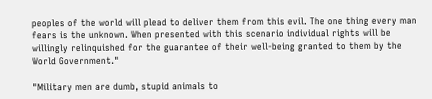peoples of the world will plead to deliver them from this evil. The one thing every man fears is the unknown. When presented with this scenario individual rights will be willingly relinquished for the guarantee of their well-being granted to them by the World Government."

"Military men are dumb, stupid animals to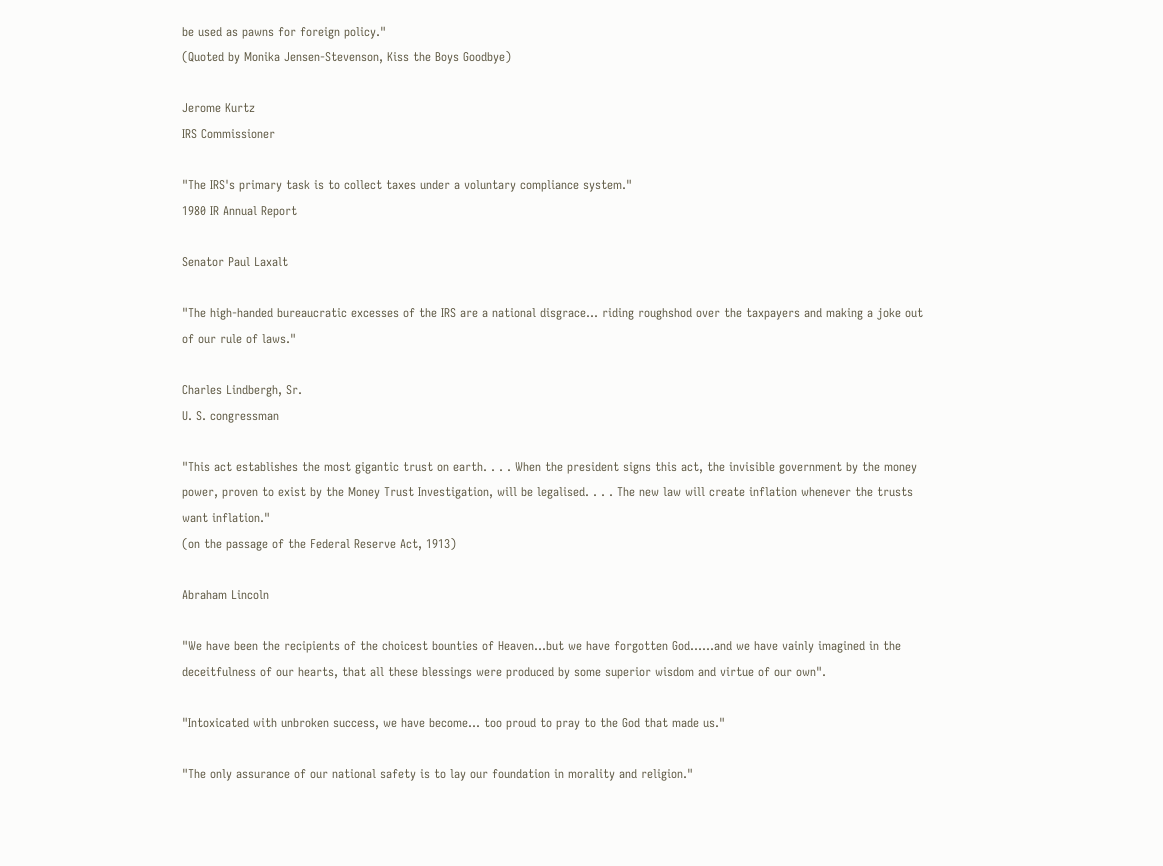be used as pawns for foreign policy."
(Quoted by Monika Jensen-Stevenson, Kiss the Boys Goodbye)

Jerome Kurtz
IRS Commissioner

"The IRS's primary task is to collect taxes under a voluntary compliance system."
1980 IR Annual Report

Senator Paul Laxalt

"The high-handed bureaucratic excesses of the IRS are a national disgrace... riding roughshod over the taxpayers and making a joke out of our rule of laws."

Charles Lindbergh, Sr.
U. S. congressman

"This act establishes the most gigantic trust on earth. . . . When the president signs this act, the invisible government by the money power, proven to exist by the Money Trust Investigation, will be legalised. . . . The new law will create inflation whenever the trusts want inflation."
(on the passage of the Federal Reserve Act, 1913)

Abraham Lincoln

"We have been the recipients of the choicest bounties of Heaven...but we have forgotten God......and we have vainly imagined in the deceitfulness of our hearts, that all these blessings were produced by some superior wisdom and virtue of our own".

"Intoxicated with unbroken success, we have become... too proud to pray to the God that made us."

"The only assurance of our national safety is to lay our foundation in morality and religion."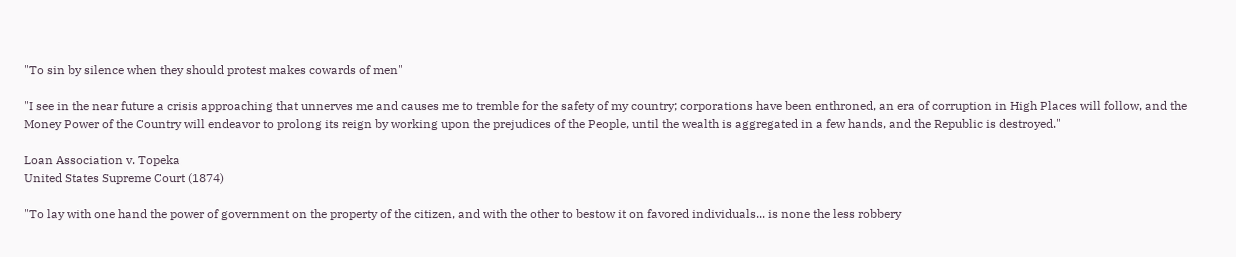"To sin by silence when they should protest makes cowards of men"

"I see in the near future a crisis approaching that unnerves me and causes me to tremble for the safety of my country; corporations have been enthroned, an era of corruption in High Places will follow, and the Money Power of the Country will endeavor to prolong its reign by working upon the prejudices of the People, until the wealth is aggregated in a few hands, and the Republic is destroyed."

Loan Association v. Topeka
United States Supreme Court (1874)

"To lay with one hand the power of government on the property of the citizen, and with the other to bestow it on favored individuals... is none the less robbery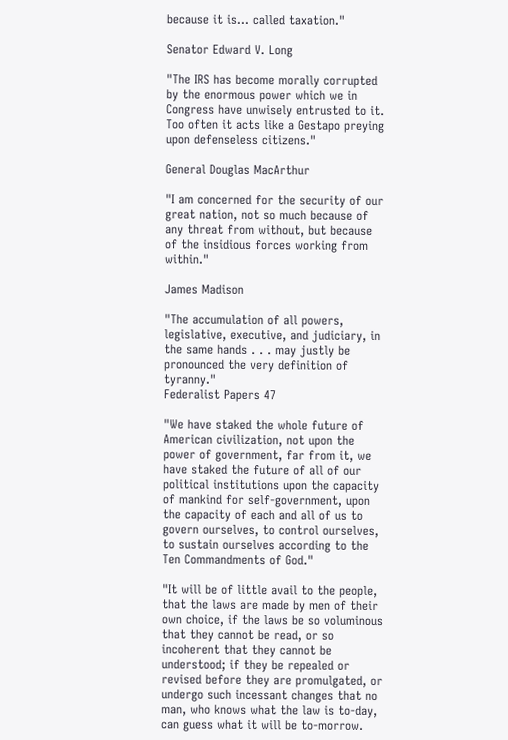because it is... called taxation."

Senator Edward V. Long

"The IRS has become morally corrupted by the enormous power which we in Congress have unwisely entrusted to it. Too often it acts like a Gestapo preying upon defenseless citizens."

General Douglas MacArthur

"I am concerned for the security of our great nation, not so much because of any threat from without, but because of the insidious forces working from within."

James Madison

"The accumulation of all powers, legislative, executive, and judiciary, in the same hands . . . may justly be pronounced the very definition of tyranny."
Federalist Papers 47

"We have staked the whole future of American civilization, not upon the power of government, far from it, we have staked the future of all of our political institutions upon the capacity of mankind for self-government, upon the capacity of each and all of us to govern ourselves, to control ourselves, to sustain ourselves according to the Ten Commandments of God."

"It will be of little avail to the people, that the laws are made by men of their own choice, if the laws be so voluminous that they cannot be read, or so incoherent that they cannot be understood; if they be repealed or revised before they are promulgated, or undergo such incessant changes that no man, who knows what the law is to-day, can guess what it will be to-morrow.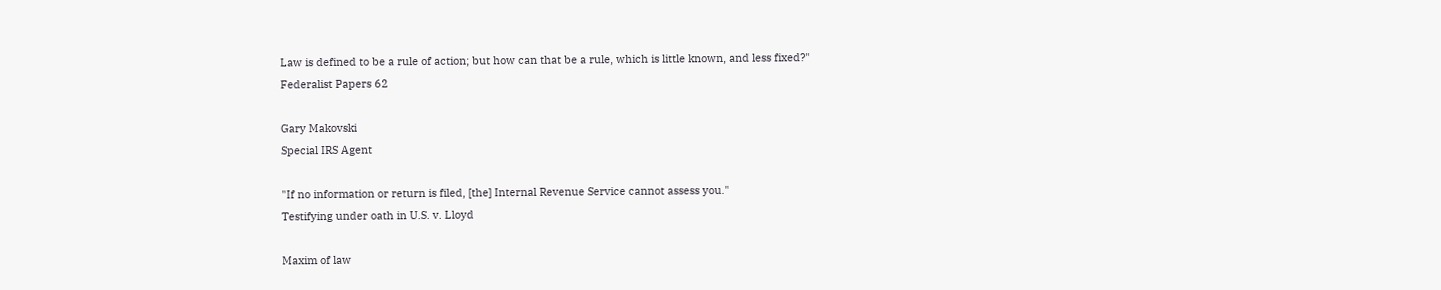Law is defined to be a rule of action; but how can that be a rule, which is little known, and less fixed?"
Federalist Papers 62

Gary Makovski
Special IRS Agent

"If no information or return is filed, [the] Internal Revenue Service cannot assess you."
Testifying under oath in U.S. v. Lloyd

Maxim of law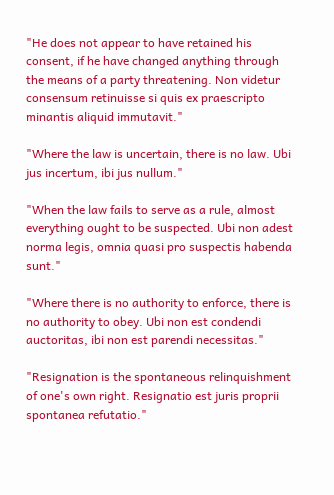"He does not appear to have retained his consent, if he have changed anything through the means of a party threatening. Non videtur consensum retinuisse si quis ex praescripto minantis aliquid immutavit."

"Where the law is uncertain, there is no law. Ubi jus incertum, ibi jus nullum."

"When the law fails to serve as a rule, almost everything ought to be suspected. Ubi non adest norma legis, omnia quasi pro suspectis habenda sunt."

"Where there is no authority to enforce, there is no authority to obey. Ubi non est condendi auctoritas, ibi non est parendi necessitas."

"Resignation is the spontaneous relinquishment of one's own right. Resignatio est juris proprii spontanea refutatio."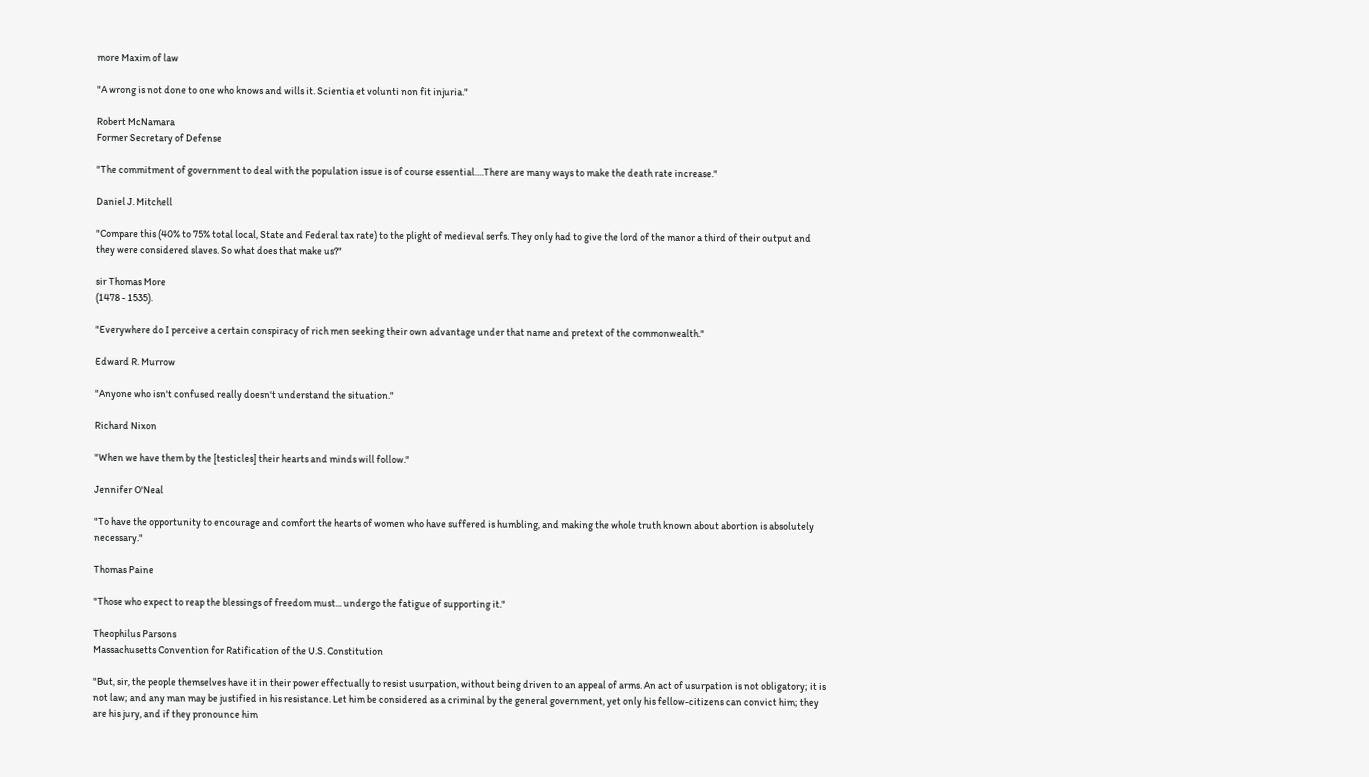more Maxim of law

"A wrong is not done to one who knows and wills it. Scientia et volunti non fit injuria."

Robert McNamara
Former Secretary of Defense

"The commitment of government to deal with the population issue is of course essential….There are many ways to make the death rate increase."

Daniel J. Mitchell

"Compare this (40% to 75% total local, State and Federal tax rate) to the plight of medieval serfs. They only had to give the lord of the manor a third of their output and they were considered slaves. So what does that make us?"

sir Thomas More
(1478 - 1535).

"Everywhere do I perceive a certain conspiracy of rich men seeking their own advantage under that name and pretext of the commonwealth."

Edward R. Murrow

"Anyone who isn't confused really doesn't understand the situation."

Richard Nixon

"When we have them by the [testicles] their hearts and minds will follow."

Jennifer O'Neal

"To have the opportunity to encourage and comfort the hearts of women who have suffered is humbling, and making the whole truth known about abortion is absolutely necessary."

Thomas Paine

"Those who expect to reap the blessings of freedom must... undergo the fatigue of supporting it."

Theophilus Parsons
Massachusetts Convention for Ratification of the U.S. Constitution

"But, sir, the people themselves have it in their power effectually to resist usurpation, without being driven to an appeal of arms. An act of usurpation is not obligatory; it is not law; and any man may be justified in his resistance. Let him be considered as a criminal by the general government, yet only his fellow-citizens can convict him; they are his jury, and if they pronounce him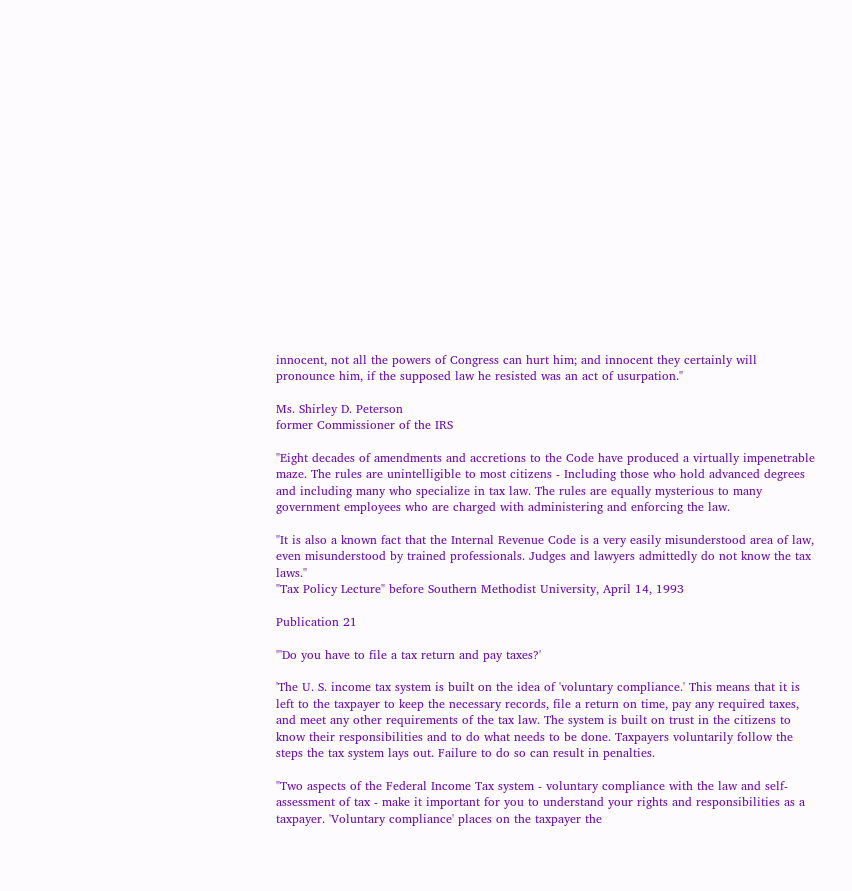innocent, not all the powers of Congress can hurt him; and innocent they certainly will pronounce him, if the supposed law he resisted was an act of usurpation."

Ms. Shirley D. Peterson
former Commissioner of the IRS

"Eight decades of amendments and accretions to the Code have produced a virtually impenetrable maze. The rules are unintelligible to most citizens - Including those who hold advanced degrees and including many who specialize in tax law. The rules are equally mysterious to many government employees who are charged with administering and enforcing the law.

"It is also a known fact that the Internal Revenue Code is a very easily misunderstood area of law, even misunderstood by trained professionals. Judges and lawyers admittedly do not know the tax laws."
"Tax Policy Lecture" before Southern Methodist University, April 14, 1993

Publication 21

"'Do you have to file a tax return and pay taxes?'

'The U. S. income tax system is built on the idea of 'voluntary compliance.' This means that it is left to the taxpayer to keep the necessary records, file a return on time, pay any required taxes, and meet any other requirements of the tax law. The system is built on trust in the citizens to know their responsibilities and to do what needs to be done. Taxpayers voluntarily follow the steps the tax system lays out. Failure to do so can result in penalties.

"Two aspects of the Federal Income Tax system - voluntary compliance with the law and self-assessment of tax - make it important for you to understand your rights and responsibilities as a taxpayer. 'Voluntary compliance' places on the taxpayer the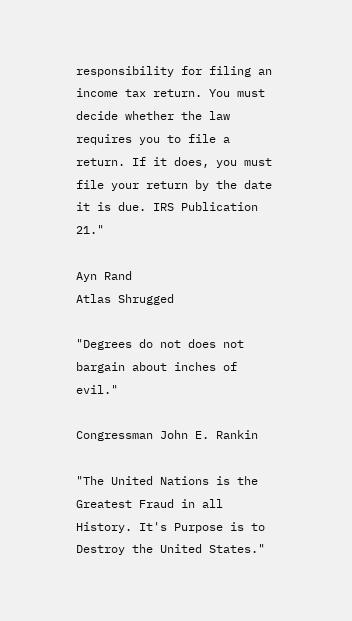responsibility for filing an income tax return. You must decide whether the law requires you to file a return. If it does, you must file your return by the date it is due. IRS Publication 21."

Ayn Rand
Atlas Shrugged

"Degrees do not does not bargain about inches of evil."

Congressman John E. Rankin

"The United Nations is the Greatest Fraud in all History. It's Purpose is to Destroy the United States."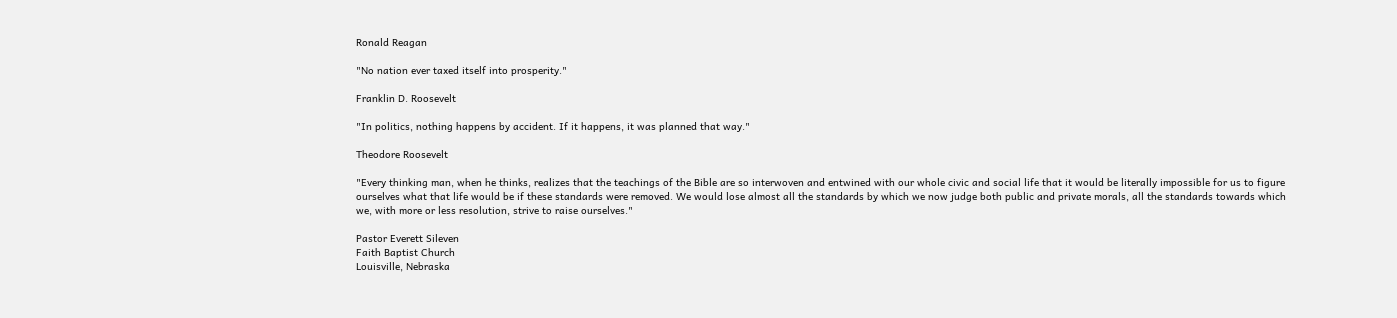Ronald Reagan

"No nation ever taxed itself into prosperity."

Franklin D. Roosevelt

"In politics, nothing happens by accident. If it happens, it was planned that way."

Theodore Roosevelt

"Every thinking man, when he thinks, realizes that the teachings of the Bible are so interwoven and entwined with our whole civic and social life that it would be literally impossible for us to figure ourselves what that life would be if these standards were removed. We would lose almost all the standards by which we now judge both public and private morals, all the standards towards which we, with more or less resolution, strive to raise ourselves."

Pastor Everett Sileven
Faith Baptist Church
Louisville, Nebraska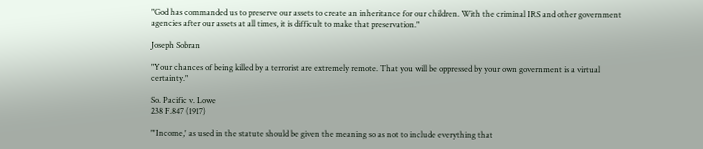"God has commanded us to preserve our assets to create an inheritance for our children. With the criminal IRS and other government agencies after our assets at all times, it is difficult to make that preservation."

Joseph Sobran

"Your chances of being killed by a terrorist are extremely remote. That you will be oppressed by your own government is a virtual certainty."

So. Pacific v. Lowe
238 F.847 (1917)

"'Income,' as used in the statute should be given the meaning so as not to include everything that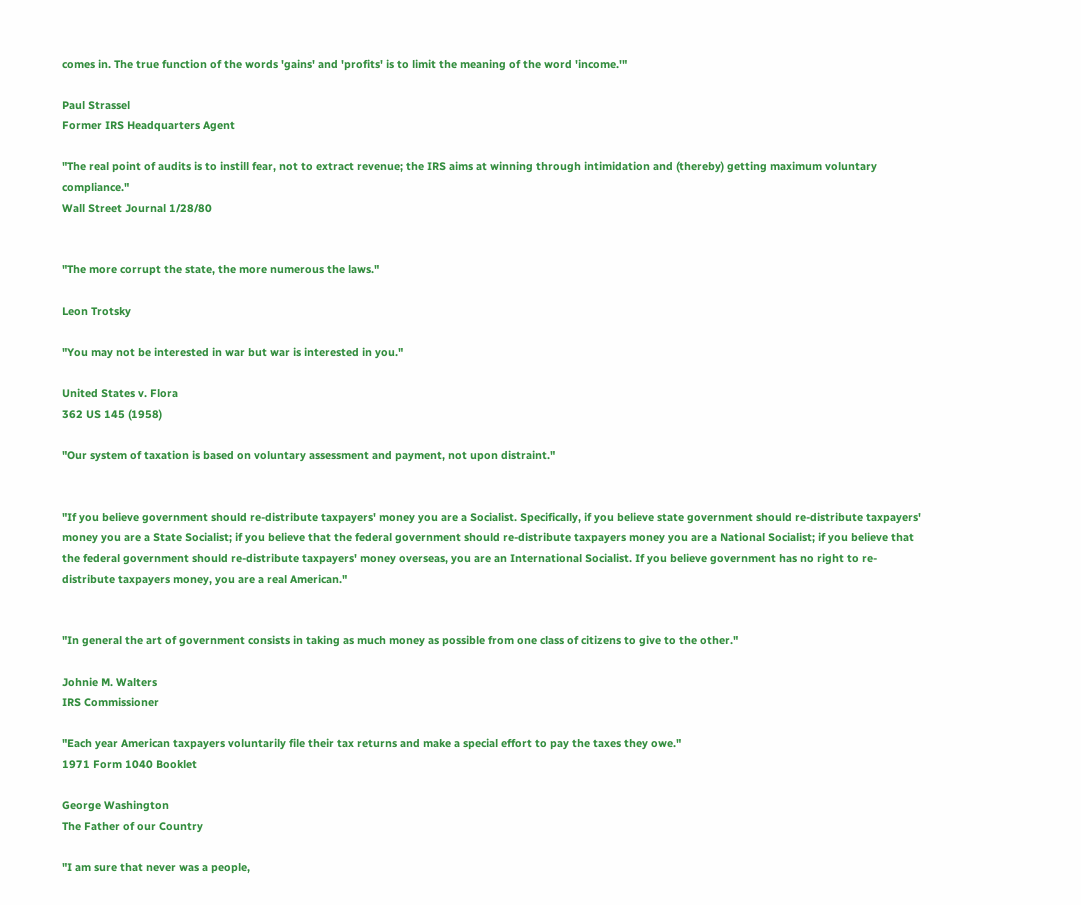comes in. The true function of the words 'gains' and 'profits' is to limit the meaning of the word 'income.'"

Paul Strassel
Former IRS Headquarters Agent

"The real point of audits is to instill fear, not to extract revenue; the IRS aims at winning through intimidation and (thereby) getting maximum voluntary compliance."
Wall Street Journal 1/28/80


"The more corrupt the state, the more numerous the laws."

Leon Trotsky

"You may not be interested in war but war is interested in you."

United States v. Flora
362 US 145 (1958)

"Our system of taxation is based on voluntary assessment and payment, not upon distraint."


"If you believe government should re-distribute taxpayers' money you are a Socialist. Specifically, if you believe state government should re-distribute taxpayers' money you are a State Socialist; if you believe that the federal government should re-distribute taxpayers money you are a National Socialist; if you believe that the federal government should re-distribute taxpayers' money overseas, you are an International Socialist. If you believe government has no right to re-distribute taxpayers money, you are a real American."


"In general the art of government consists in taking as much money as possible from one class of citizens to give to the other."

Johnie M. Walters
IRS Commissioner

"Each year American taxpayers voluntarily file their tax returns and make a special effort to pay the taxes they owe."
1971 Form 1040 Booklet

George Washington
The Father of our Country

"I am sure that never was a people,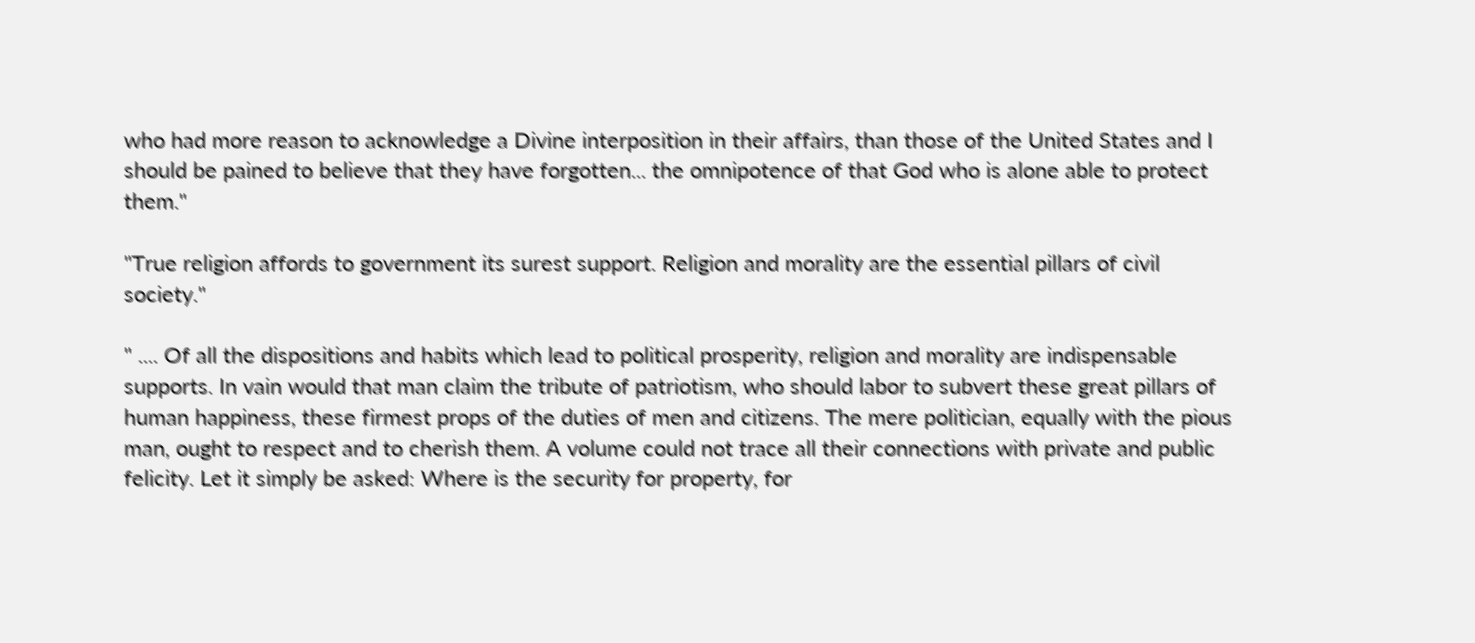who had more reason to acknowledge a Divine interposition in their affairs, than those of the United States and I should be pained to believe that they have forgotten... the omnipotence of that God who is alone able to protect them."

"True religion affords to government its surest support. Religion and morality are the essential pillars of civil society."

" .... Of all the dispositions and habits which lead to political prosperity, religion and morality are indispensable supports. In vain would that man claim the tribute of patriotism, who should labor to subvert these great pillars of human happiness, these firmest props of the duties of men and citizens. The mere politician, equally with the pious man, ought to respect and to cherish them. A volume could not trace all their connections with private and public felicity. Let it simply be asked: Where is the security for property, for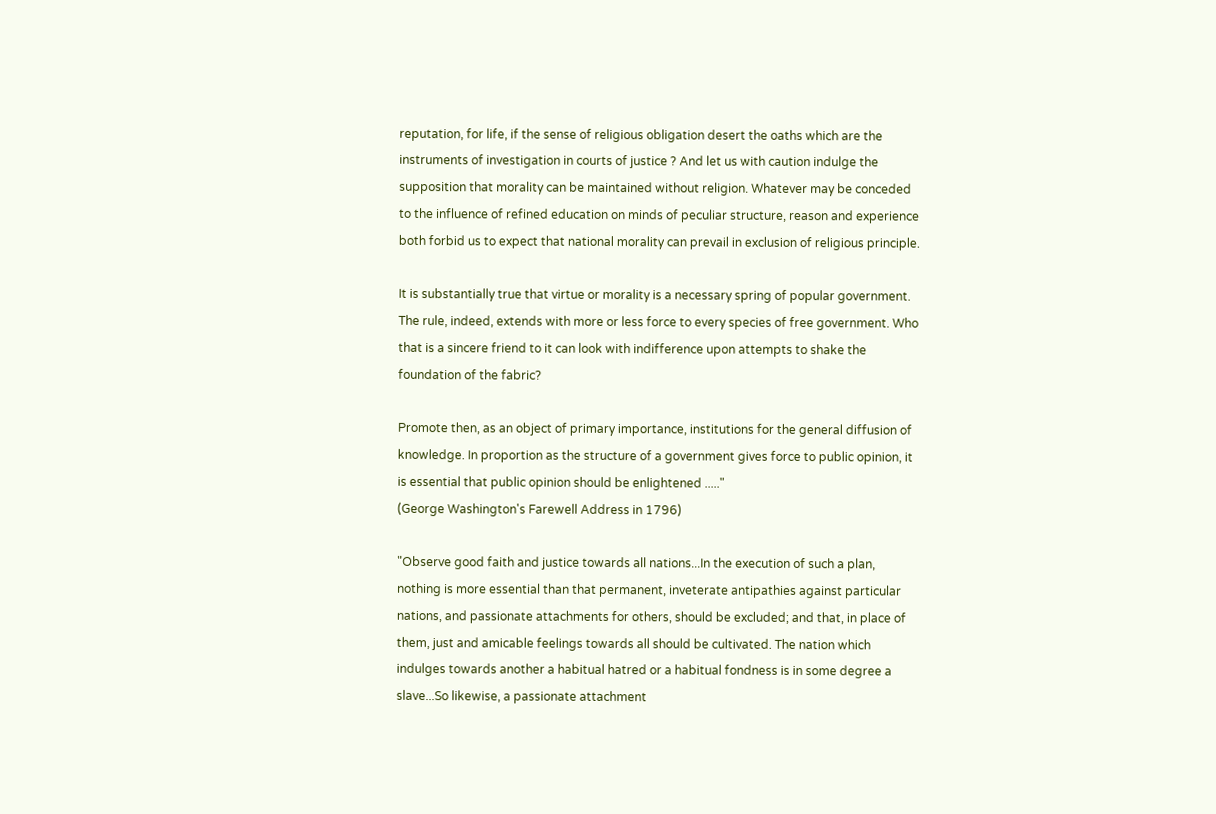reputation, for life, if the sense of religious obligation desert the oaths which are the instruments of investigation in courts of justice ? And let us with caution indulge the supposition that morality can be maintained without religion. Whatever may be conceded to the influence of refined education on minds of peculiar structure, reason and experience both forbid us to expect that national morality can prevail in exclusion of religious principle.

It is substantially true that virtue or morality is a necessary spring of popular government. The rule, indeed, extends with more or less force to every species of free government. Who that is a sincere friend to it can look with indifference upon attempts to shake the foundation of the fabric?

Promote then, as an object of primary importance, institutions for the general diffusion of knowledge. In proportion as the structure of a government gives force to public opinion, it is essential that public opinion should be enlightened ....."
(George Washington's Farewell Address in 1796)

"Observe good faith and justice towards all nations...In the execution of such a plan, nothing is more essential than that permanent, inveterate antipathies against particular nations, and passionate attachments for others, should be excluded; and that, in place of them, just and amicable feelings towards all should be cultivated. The nation which indulges towards another a habitual hatred or a habitual fondness is in some degree a slave...So likewise, a passionate attachment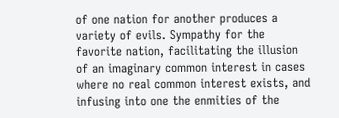of one nation for another produces a variety of evils. Sympathy for the favorite nation, facilitating the illusion of an imaginary common interest in cases where no real common interest exists, and infusing into one the enmities of the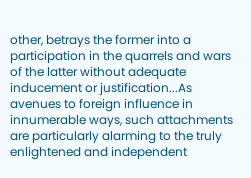other, betrays the former into a participation in the quarrels and wars of the latter without adequate inducement or justification...As avenues to foreign influence in innumerable ways, such attachments are particularly alarming to the truly enlightened and independent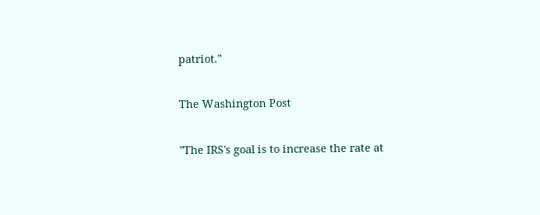patriot."

The Washington Post

"The IRS's goal is to increase the rate at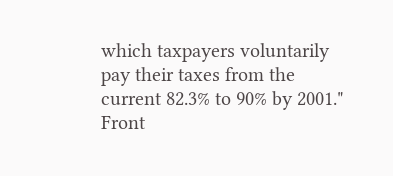which taxpayers voluntarily pay their taxes from the current 82.3% to 90% by 2001."
Front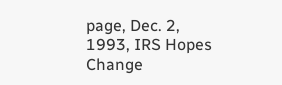page, Dec. 2, 1993, IRS Hopes Change